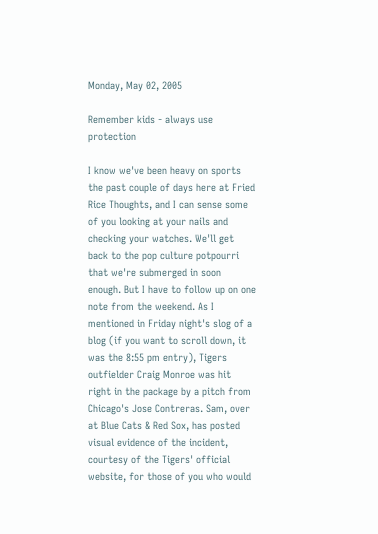Monday, May 02, 2005

Remember kids - always use protection

I know we've been heavy on sports the past couple of days here at Fried Rice Thoughts, and I can sense some of you looking at your nails and checking your watches. We'll get back to the pop culture potpourri that we're submerged in soon enough. But I have to follow up on one note from the weekend. As I mentioned in Friday night's slog of a blog (if you want to scroll down, it was the 8:55 pm entry), Tigers outfielder Craig Monroe was hit right in the package by a pitch from Chicago's Jose Contreras. Sam, over at Blue Cats & Red Sox, has posted visual evidence of the incident, courtesy of the Tigers' official website, for those of you who would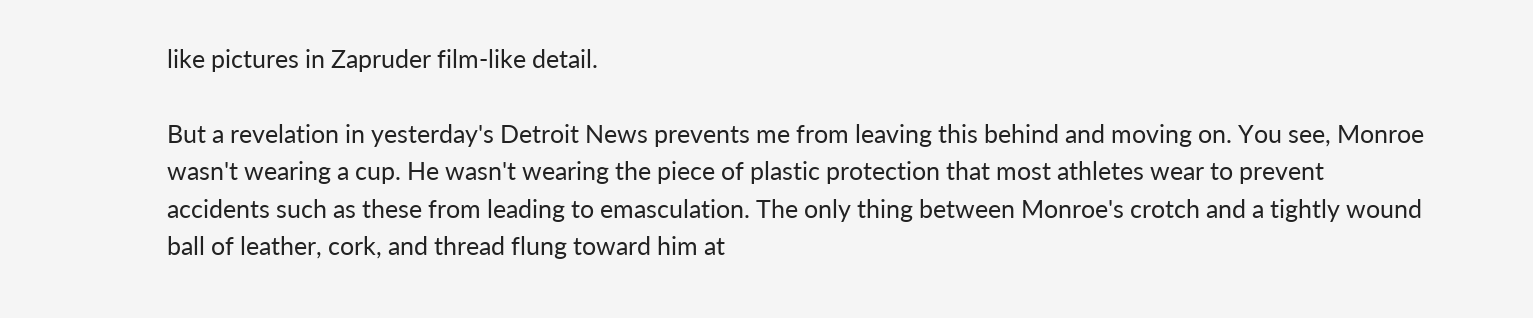like pictures in Zapruder film-like detail.

But a revelation in yesterday's Detroit News prevents me from leaving this behind and moving on. You see, Monroe wasn't wearing a cup. He wasn't wearing the piece of plastic protection that most athletes wear to prevent accidents such as these from leading to emasculation. The only thing between Monroe's crotch and a tightly wound ball of leather, cork, and thread flung toward him at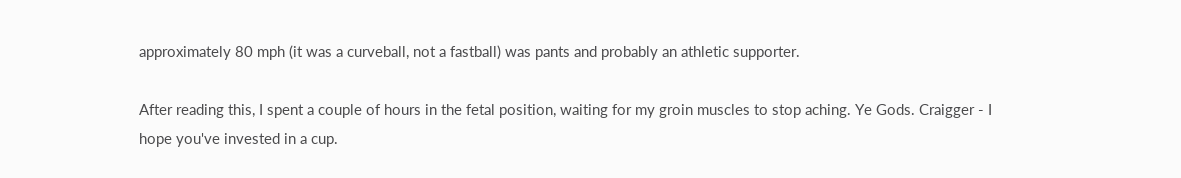approximately 80 mph (it was a curveball, not a fastball) was pants and probably an athletic supporter.

After reading this, I spent a couple of hours in the fetal position, waiting for my groin muscles to stop aching. Ye Gods. Craigger - I hope you've invested in a cup.